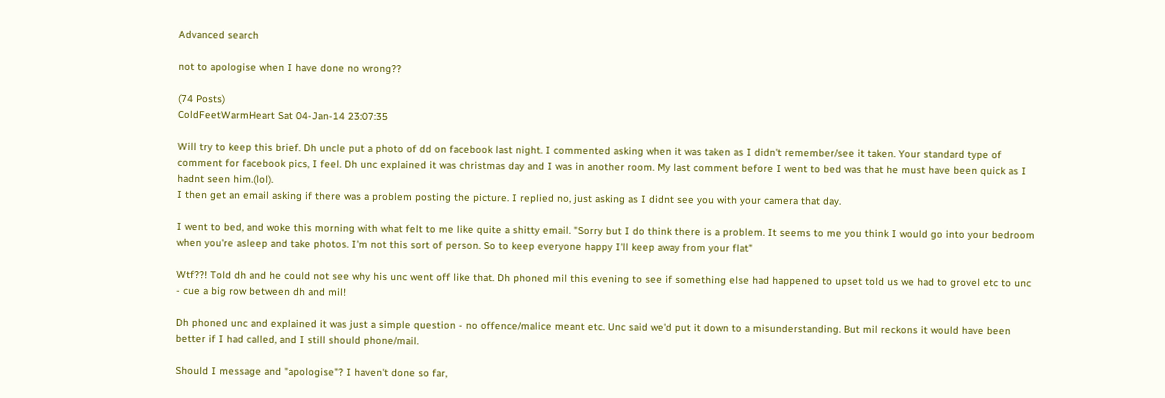Advanced search

not to apologise when I have done no wrong??

(74 Posts)
ColdFeetWarmHeart Sat 04-Jan-14 23:07:35

Will try to keep this brief. Dh uncle put a photo of dd on facebook last night. I commented asking when it was taken as I didn't remember/see it taken. Your standard type of comment for facebook pics, I feel. Dh unc explained it was christmas day and I was in another room. My last comment before I went to bed was that he must have been quick as I hadnt seen him.(lol).
I then get an email asking if there was a problem posting the picture. I replied no, just asking as I didnt see you with your camera that day.

I went to bed, and woke this morning with what felt to me like quite a shitty email. "Sorry but I do think there is a problem. It seems to me you think I would go into your bedroom when you're asleep and take photos. I'm not this sort of person. So to keep everyone happy I'll keep away from your flat"

Wtf??! Told dh and he could not see why his unc went off like that. Dh phoned mil this evening to see if something else had happened to upset told us we had to grovel etc to unc - cue a big row between dh and mil!

Dh phoned unc and explained it was just a simple question - no offence/malice meant etc. Unc said we'd put it down to a misunderstanding. But mil reckons it would have been better if I had called, and I still should phone/mail.

Should I message and "apologise"? I haven't done so far,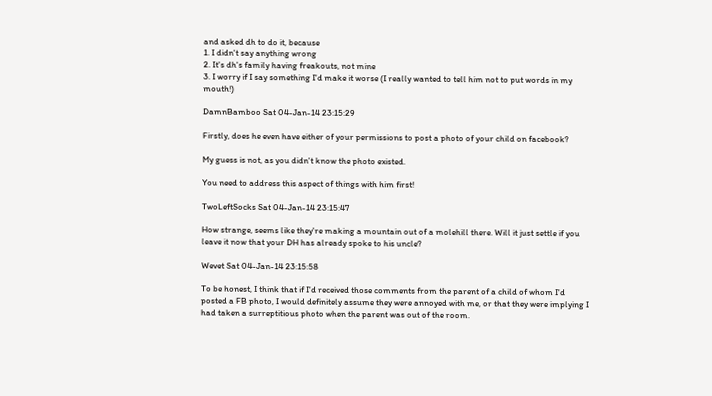and asked dh to do it, because
1. I didn't say anything wrong
2. It's dh's family having freakouts, not mine
3. I worry if I say something I'd make it worse (I really wanted to tell him not to put words in my mouth!)

DamnBamboo Sat 04-Jan-14 23:15:29

Firstly, does he even have either of your permissions to post a photo of your child on facebook?

My guess is not, as you didn't know the photo existed.

You need to address this aspect of things with him first!

TwoLeftSocks Sat 04-Jan-14 23:15:47

How strange, seems like they're making a mountain out of a molehill there. Will it just settle if you leave it now that your DH has already spoke to his uncle?

Wevet Sat 04-Jan-14 23:15:58

To be honest, I think that if I'd received those comments from the parent of a child of whom I'd posted a FB photo, I would definitely assume they were annoyed with me, or that they were implying I had taken a surreptitious photo when the parent was out of the room.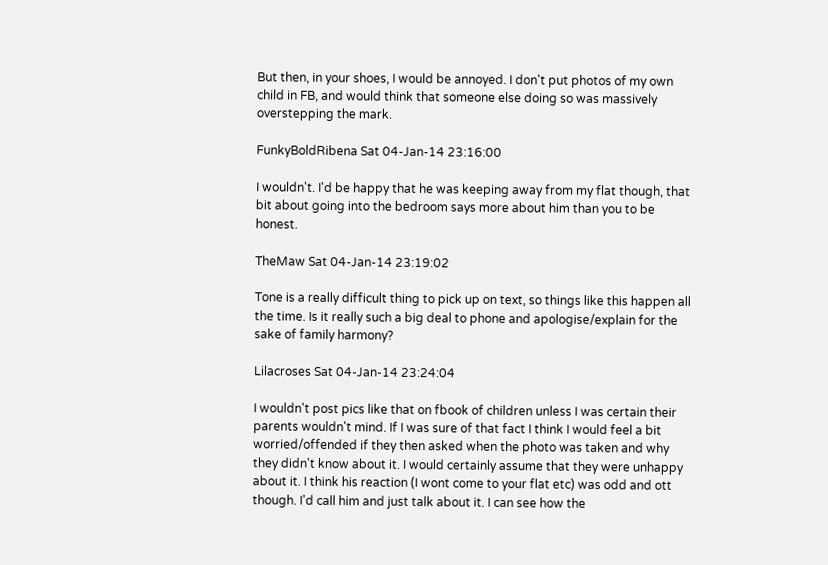But then, in your shoes, I would be annoyed. I don't put photos of my own child in FB, and would think that someone else doing so was massively overstepping the mark.

FunkyBoldRibena Sat 04-Jan-14 23:16:00

I wouldn't. I'd be happy that he was keeping away from my flat though, that bit about going into the bedroom says more about him than you to be honest.

TheMaw Sat 04-Jan-14 23:19:02

Tone is a really difficult thing to pick up on text, so things like this happen all the time. Is it really such a big deal to phone and apologise/explain for the sake of family harmony?

Lilacroses Sat 04-Jan-14 23:24:04

I wouldn't post pics like that on fbook of children unless I was certain their parents wouldn't mind. If I was sure of that fact I think I would feel a bit worried/offended if they then asked when the photo was taken and why they didn't know about it. I would certainly assume that they were unhappy about it. I think his reaction (I wont come to your flat etc) was odd and ott though. I'd call him and just talk about it. I can see how the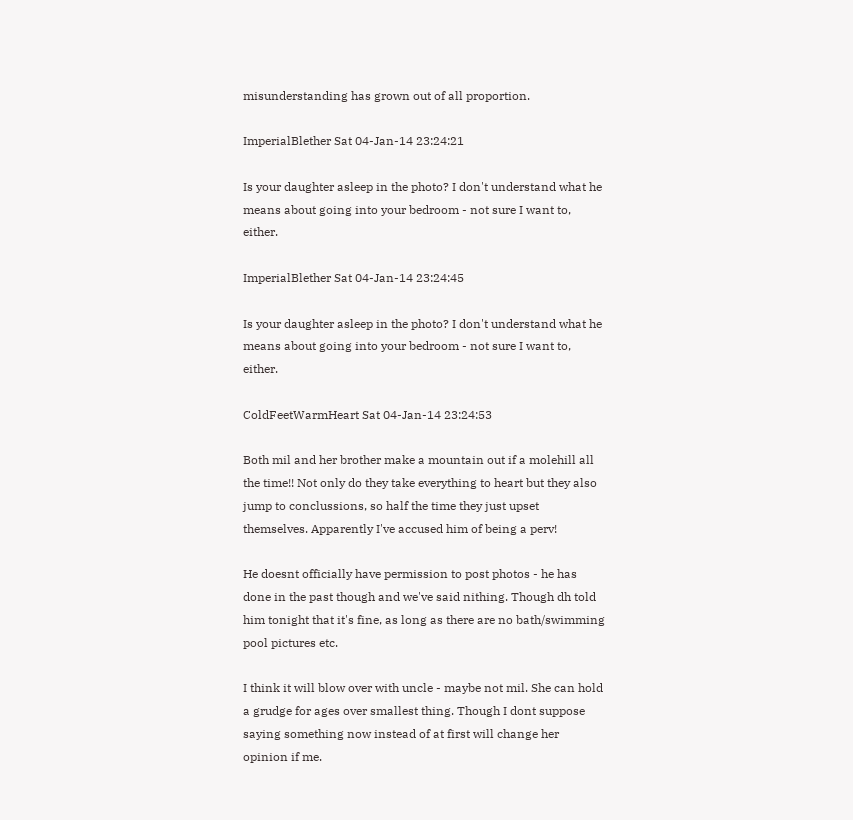misunderstanding has grown out of all proportion.

ImperialBlether Sat 04-Jan-14 23:24:21

Is your daughter asleep in the photo? I don't understand what he means about going into your bedroom - not sure I want to, either.

ImperialBlether Sat 04-Jan-14 23:24:45

Is your daughter asleep in the photo? I don't understand what he means about going into your bedroom - not sure I want to, either.

ColdFeetWarmHeart Sat 04-Jan-14 23:24:53

Both mil and her brother make a mountain out if a molehill all the time!! Not only do they take everything to heart but they also jump to conclussions, so half the time they just upset themselves. Apparently I've accused him of being a perv!

He doesnt officially have permission to post photos - he has done in the past though and we've said nithing. Though dh told him tonight that it's fine, as long as there are no bath/swimming pool pictures etc.

I think it will blow over with uncle - maybe not mil. She can hold a grudge for ages over smallest thing. Though I dont suppose saying something now instead of at first will change her opinion if me.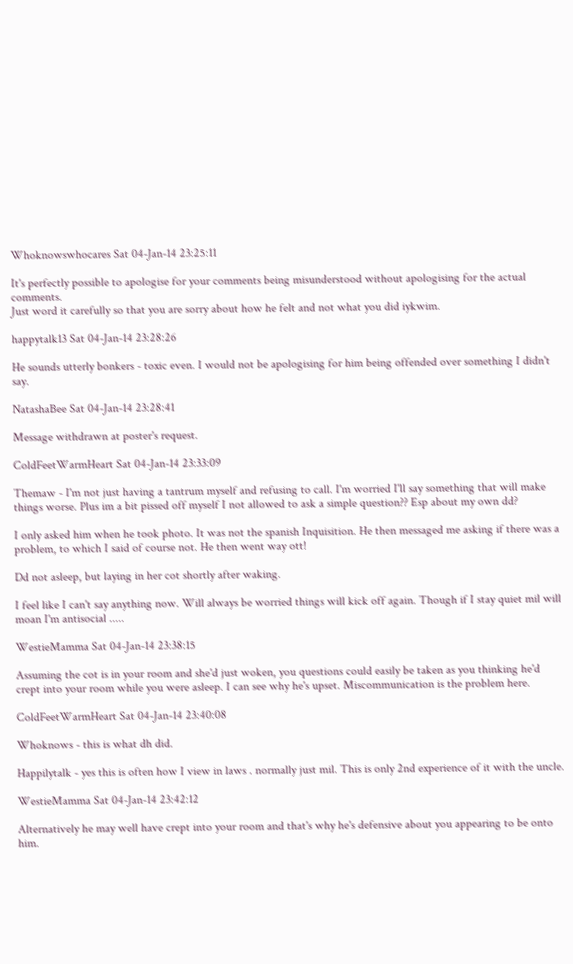Whoknowswhocares Sat 04-Jan-14 23:25:11

It's perfectly possible to apologise for your comments being misunderstood without apologising for the actual comments.
Just word it carefully so that you are sorry about how he felt and not what you did iykwim.

happytalk13 Sat 04-Jan-14 23:28:26

He sounds utterly bonkers - toxic even. I would not be apologising for him being offended over something I didn't say.

NatashaBee Sat 04-Jan-14 23:28:41

Message withdrawn at poster's request.

ColdFeetWarmHeart Sat 04-Jan-14 23:33:09

Themaw - I'm not just having a tantrum myself and refusing to call. I'm worried I'll say something that will make things worse. Plus im a bit pissed off myself I not allowed to ask a simple question?? Esp about my own dd?

I only asked him when he took photo. It was not the spanish Inquisition. He then messaged me asking if there was a problem, to which I said of course not. He then went way ott!

Dd not asleep, but laying in her cot shortly after waking.

I feel like I can't say anything now. Will always be worried things will kick off again. Though if I stay quiet mil will moan I'm antisocial .....

WestieMamma Sat 04-Jan-14 23:38:15

Assuming the cot is in your room and she'd just woken, you questions could easily be taken as you thinking he'd crept into your room while you were asleep. I can see why he's upset. Miscommunication is the problem here.

ColdFeetWarmHeart Sat 04-Jan-14 23:40:08

Whoknows - this is what dh did.

Happilytalk - yes this is often how I view in laws . normally just mil. This is only 2nd experience of it with the uncle.

WestieMamma Sat 04-Jan-14 23:42:12

Alternatively he may well have crept into your room and that's why he's defensive about you appearing to be onto him.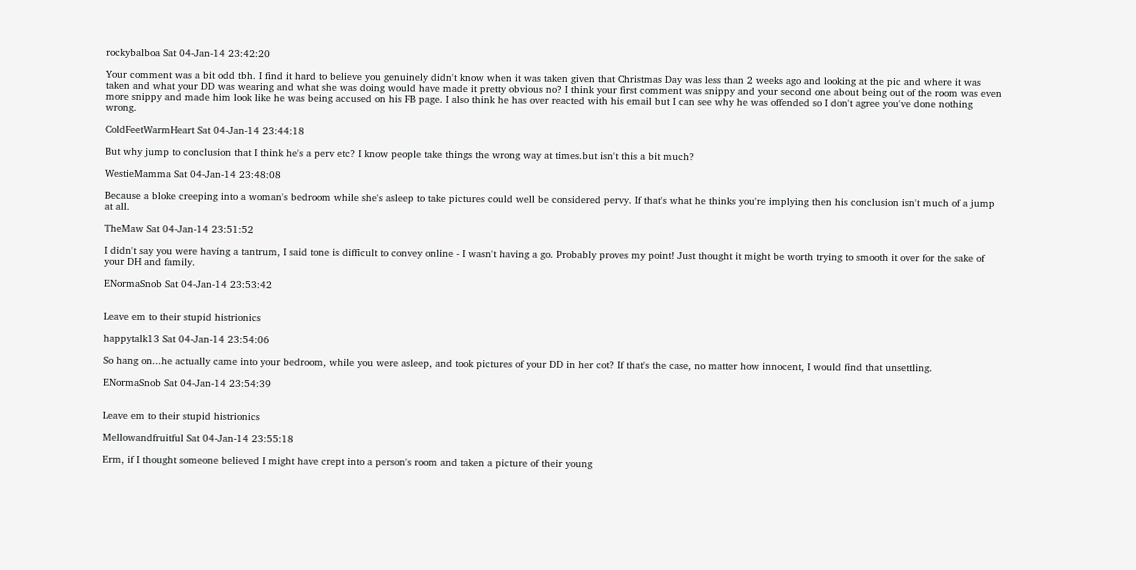rockybalboa Sat 04-Jan-14 23:42:20

Your comment was a bit odd tbh. I find it hard to believe you genuinely didn't know when it was taken given that Christmas Day was less than 2 weeks ago and looking at the pic and where it was taken and what your DD was wearing and what she was doing would have made it pretty obvious no? I think your first comment was snippy and your second one about being out of the room was even more snippy and made him look like he was being accused on his FB page. I also think he has over reacted with his email but I can see why he was offended so I don't agree you've done nothing wrong.

ColdFeetWarmHeart Sat 04-Jan-14 23:44:18

But why jump to conclusion that I think he's a perv etc? I know people take things the wrong way at times.but isn't this a bit much?

WestieMamma Sat 04-Jan-14 23:48:08

Because a bloke creeping into a woman's bedroom while she's asleep to take pictures could well be considered pervy. If that's what he thinks you're implying then his conclusion isn't much of a jump at all.

TheMaw Sat 04-Jan-14 23:51:52

I didn't say you were having a tantrum, I said tone is difficult to convey online - I wasn't having a go. Probably proves my point! Just thought it might be worth trying to smooth it over for the sake of your DH and family.

ENormaSnob Sat 04-Jan-14 23:53:42


Leave em to their stupid histrionics

happytalk13 Sat 04-Jan-14 23:54:06

So hang on...he actually came into your bedroom, while you were asleep, and took pictures of your DD in her cot? If that's the case, no matter how innocent, I would find that unsettling.

ENormaSnob Sat 04-Jan-14 23:54:39


Leave em to their stupid histrionics

Mellowandfruitful Sat 04-Jan-14 23:55:18

Erm, if I thought someone believed I might have crept into a person's room and taken a picture of their young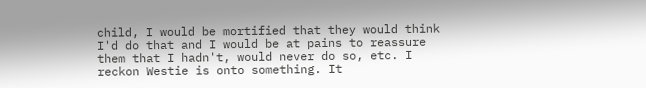child, I would be mortified that they would think I'd do that and I would be at pains to reassure them that I hadn't, would never do so, etc. I reckon Westie is onto something. It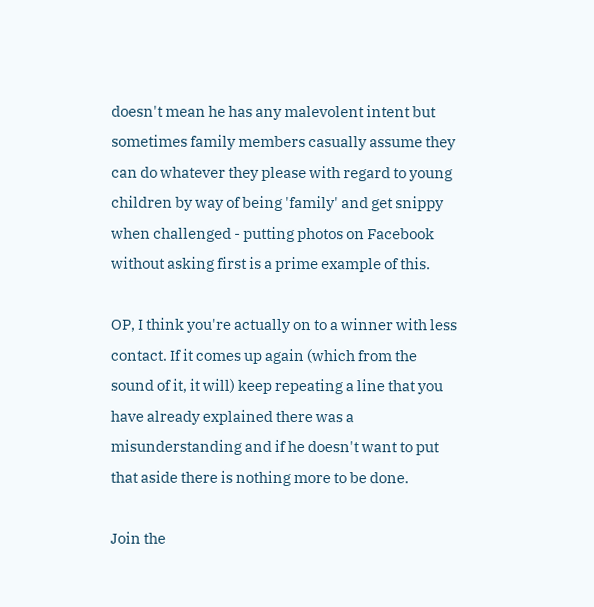doesn't mean he has any malevolent intent but sometimes family members casually assume they can do whatever they please with regard to young children by way of being 'family' and get snippy when challenged - putting photos on Facebook without asking first is a prime example of this.

OP, I think you're actually on to a winner with less contact. If it comes up again (which from the sound of it, it will) keep repeating a line that you have already explained there was a misunderstanding and if he doesn't want to put that aside there is nothing more to be done.

Join the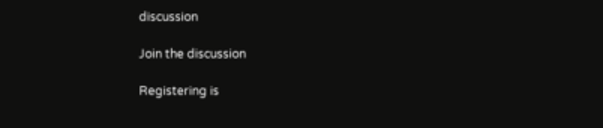discussion

Join the discussion

Registering is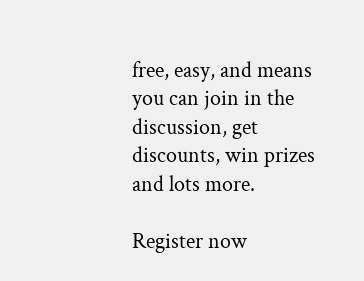free, easy, and means you can join in the discussion, get discounts, win prizes and lots more.

Register now